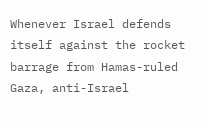Whenever Israel defends itself against the rocket barrage from Hamas-ruled Gaza, anti-Israel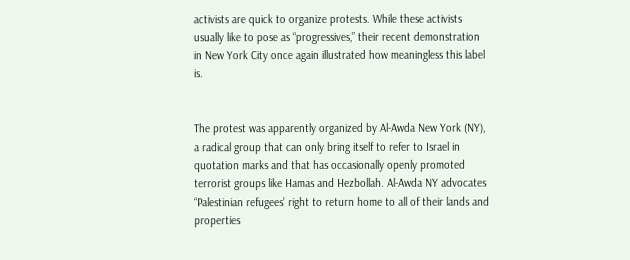activists are quick to organize protests. While these activists usually like to pose as “progressives,” their recent demonstration in New York City once again illustrated how meaningless this label is.


The protest was apparently organized by Al-Awda New York (NY), a radical group that can only bring itself to refer to Israel in quotation marks and that has occasionally openly promoted terrorist groups like Hamas and Hezbollah. Al-Awda NY advocates “Palestinian refugees’ right to return home to all of their lands and properties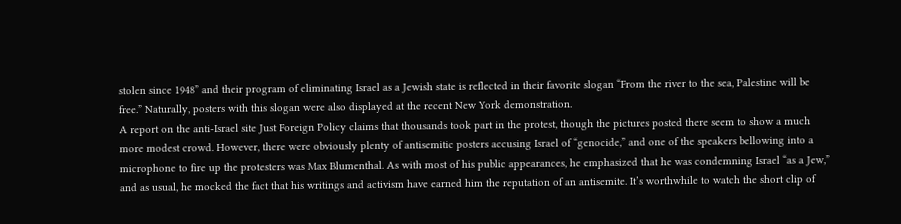stolen since 1948” and their program of eliminating Israel as a Jewish state is reflected in their favorite slogan “From the river to the sea, Palestine will be free.” Naturally, posters with this slogan were also displayed at the recent New York demonstration.
A report on the anti-Israel site Just Foreign Policy claims that thousands took part in the protest, though the pictures posted there seem to show a much more modest crowd. However, there were obviously plenty of antisemitic posters accusing Israel of “genocide,” and one of the speakers bellowing into a microphone to fire up the protesters was Max Blumenthal. As with most of his public appearances, he emphasized that he was condemning Israel “as a Jew,” and as usual, he mocked the fact that his writings and activism have earned him the reputation of an antisemite. It’s worthwhile to watch the short clip of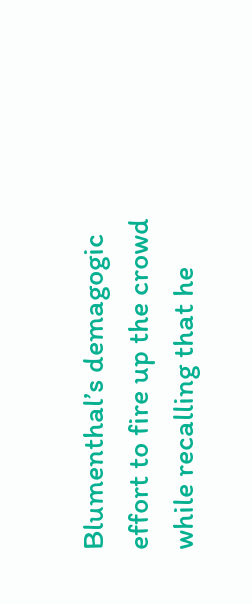Blumenthal’s demagogic effort to fire up the crowd while recalling that he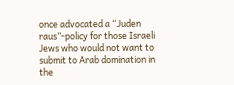once advocated a “Juden raus”-policy for those Israeli Jews who would not want to submit to Arab domination in the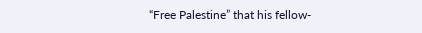“Free Palestine” that his fellow-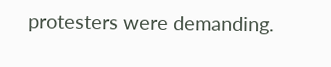protesters were demanding.